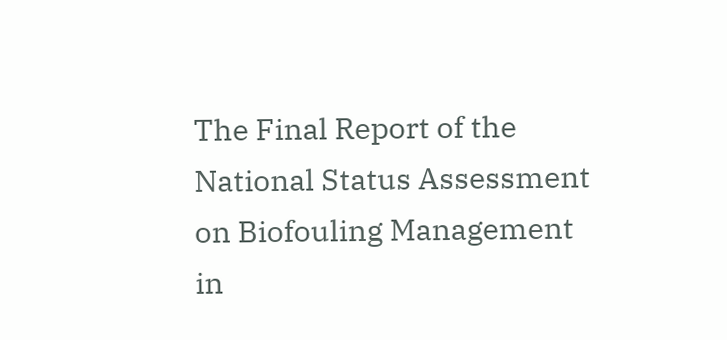The Final Report of the National Status Assessment on Biofouling Management in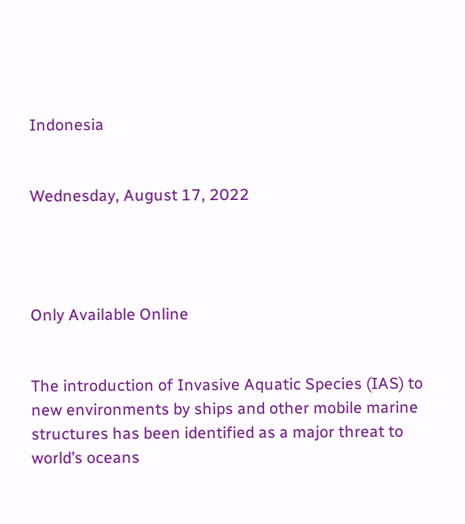Indonesia


Wednesday, August 17, 2022




Only Available Online


The introduction of Invasive Aquatic Species (IAS) to new environments by ships and other mobile marine structures has been identified as a major threat to world’s oceans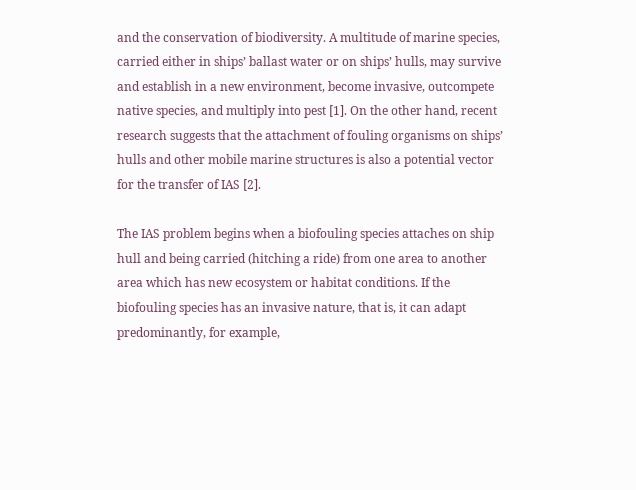and the conservation of biodiversity. A multitude of marine species, carried either in ships’ ballast water or on ships’ hulls, may survive and establish in a new environment, become invasive, outcompete native species, and multiply into pest [1]. On the other hand, recent research suggests that the attachment of fouling organisms on ships’ hulls and other mobile marine structures is also a potential vector for the transfer of IAS [2].

The IAS problem begins when a biofouling species attaches on ship hull and being carried (hitching a ride) from one area to another area which has new ecosystem or habitat conditions. If the biofouling species has an invasive nature, that is, it can adapt predominantly, for example,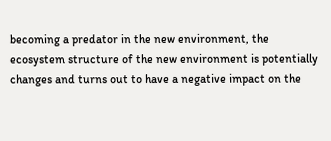becoming a predator in the new environment, the ecosystem structure of the new environment is potentially changes and turns out to have a negative impact on the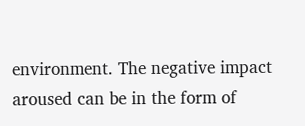environment. The negative impact aroused can be in the form of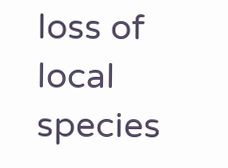loss of local species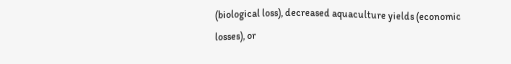(biological loss), decreased aquaculture yields (economic losses), or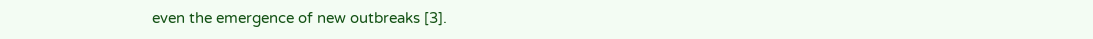even the emergence of new outbreaks [3].